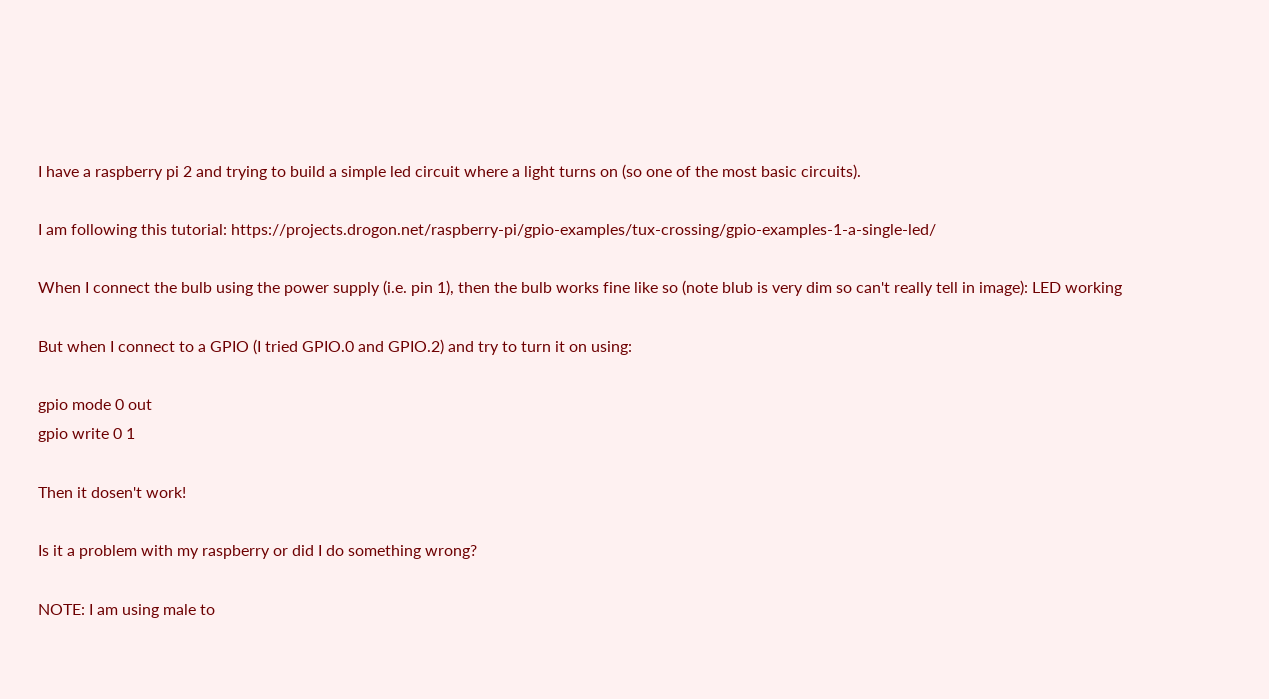I have a raspberry pi 2 and trying to build a simple led circuit where a light turns on (so one of the most basic circuits).

I am following this tutorial: https://projects.drogon.net/raspberry-pi/gpio-examples/tux-crossing/gpio-examples-1-a-single-led/

When I connect the bulb using the power supply (i.e. pin 1), then the bulb works fine like so (note blub is very dim so can't really tell in image): LED working

But when I connect to a GPIO (I tried GPIO.0 and GPIO.2) and try to turn it on using:

gpio mode 0 out
gpio write 0 1

Then it dosen't work!

Is it a problem with my raspberry or did I do something wrong?

NOTE: I am using male to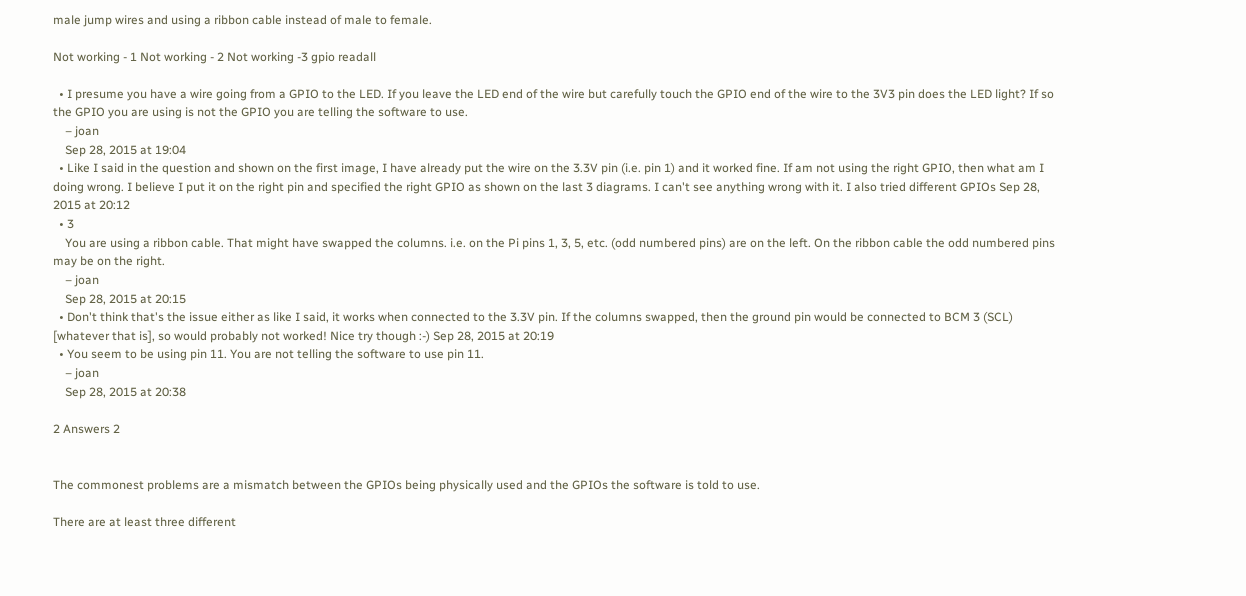male jump wires and using a ribbon cable instead of male to female.

Not working - 1 Not working - 2 Not working -3 gpio readall

  • I presume you have a wire going from a GPIO to the LED. If you leave the LED end of the wire but carefully touch the GPIO end of the wire to the 3V3 pin does the LED light? If so the GPIO you are using is not the GPIO you are telling the software to use.
    – joan
    Sep 28, 2015 at 19:04
  • Like I said in the question and shown on the first image, I have already put the wire on the 3.3V pin (i.e. pin 1) and it worked fine. If am not using the right GPIO, then what am I doing wrong. I believe I put it on the right pin and specified the right GPIO as shown on the last 3 diagrams. I can't see anything wrong with it. I also tried different GPIOs Sep 28, 2015 at 20:12
  • 3
    You are using a ribbon cable. That might have swapped the columns. i.e. on the Pi pins 1, 3, 5, etc. (odd numbered pins) are on the left. On the ribbon cable the odd numbered pins may be on the right.
    – joan
    Sep 28, 2015 at 20:15
  • Don't think that's the issue either as like I said, it works when connected to the 3.3V pin. If the columns swapped, then the ground pin would be connected to BCM 3 (SCL) [whatever that is], so would probably not worked! Nice try though :-) Sep 28, 2015 at 20:19
  • You seem to be using pin 11. You are not telling the software to use pin 11.
    – joan
    Sep 28, 2015 at 20:38

2 Answers 2


The commonest problems are a mismatch between the GPIOs being physically used and the GPIOs the software is told to use.

There are at least three different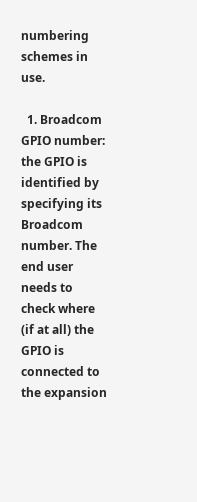numbering schemes in use.

  1. Broadcom GPIO number: the GPIO is identified by specifying its Broadcom number. The end user needs to check where (if at all) the GPIO is connected to the expansion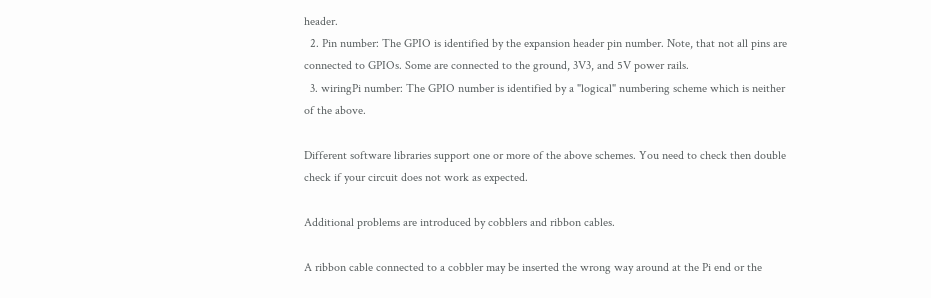header.
  2. Pin number: The GPIO is identified by the expansion header pin number. Note, that not all pins are connected to GPIOs. Some are connected to the ground, 3V3, and 5V power rails.
  3. wiringPi number: The GPIO number is identified by a "logical" numbering scheme which is neither of the above.

Different software libraries support one or more of the above schemes. You need to check then double check if your circuit does not work as expected.

Additional problems are introduced by cobblers and ribbon cables.

A ribbon cable connected to a cobbler may be inserted the wrong way around at the Pi end or the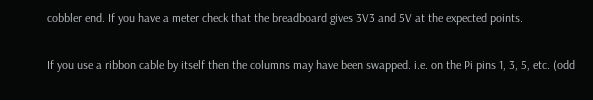cobbler end. If you have a meter check that the breadboard gives 3V3 and 5V at the expected points.

If you use a ribbon cable by itself then the columns may have been swapped. i.e. on the Pi pins 1, 3, 5, etc. (odd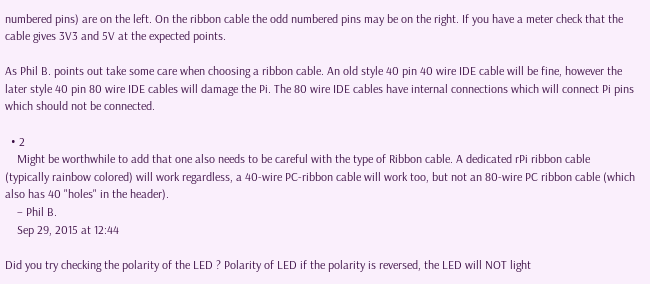numbered pins) are on the left. On the ribbon cable the odd numbered pins may be on the right. If you have a meter check that the cable gives 3V3 and 5V at the expected points.

As Phil B. points out take some care when choosing a ribbon cable. An old style 40 pin 40 wire IDE cable will be fine, however the later style 40 pin 80 wire IDE cables will damage the Pi. The 80 wire IDE cables have internal connections which will connect Pi pins which should not be connected.

  • 2
    Might be worthwhile to add that one also needs to be careful with the type of Ribbon cable. A dedicated rPi ribbon cable (typically rainbow colored) will work regardless, a 40-wire PC-ribbon cable will work too, but not an 80-wire PC ribbon cable (which also has 40 "holes" in the header).
    – Phil B.
    Sep 29, 2015 at 12:44

Did you try checking the polarity of the LED ? Polarity of LED if the polarity is reversed, the LED will NOT light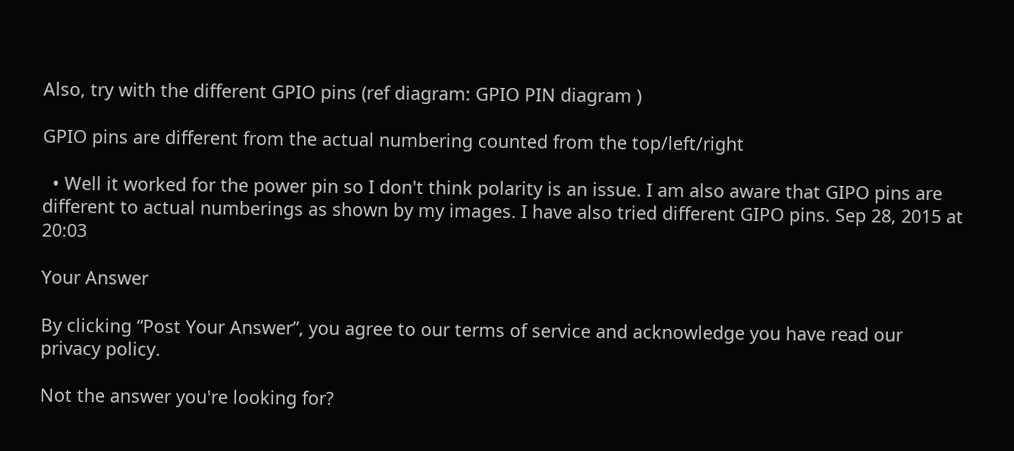Also, try with the different GPIO pins (ref diagram: GPIO PIN diagram )

GPIO pins are different from the actual numbering counted from the top/left/right

  • Well it worked for the power pin so I don't think polarity is an issue. I am also aware that GIPO pins are different to actual numberings as shown by my images. I have also tried different GIPO pins. Sep 28, 2015 at 20:03

Your Answer

By clicking “Post Your Answer”, you agree to our terms of service and acknowledge you have read our privacy policy.

Not the answer you're looking for?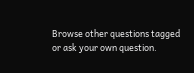Browse other questions tagged or ask your own question.